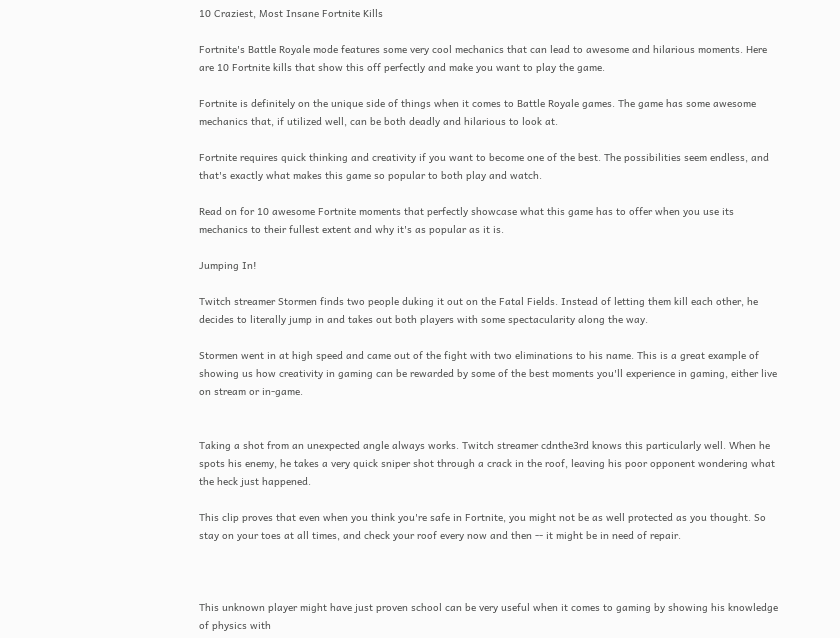10 Craziest, Most Insane Fortnite Kills

Fortnite's Battle Royale mode features some very cool mechanics that can lead to awesome and hilarious moments. Here are 10 Fortnite kills that show this off perfectly and make you want to play the game.

Fortnite is definitely on the unique side of things when it comes to Battle Royale games. The game has some awesome mechanics that, if utilized well, can be both deadly and hilarious to look at.

Fortnite requires quick thinking and creativity if you want to become one of the best. The possibilities seem endless, and that's exactly what makes this game so popular to both play and watch.

Read on for 10 awesome Fortnite moments that perfectly showcase what this game has to offer when you use its mechanics to their fullest extent and why it's as popular as it is.

Jumping In!

Twitch streamer Stormen finds two people duking it out on the Fatal Fields. Instead of letting them kill each other, he decides to literally jump in and takes out both players with some spectacularity along the way.

Stormen went in at high speed and came out of the fight with two eliminations to his name. This is a great example of showing us how creativity in gaming can be rewarded by some of the best moments you'll experience in gaming, either live on stream or in-game.


Taking a shot from an unexpected angle always works. Twitch streamer cdnthe3rd knows this particularly well. When he spots his enemy, he takes a very quick sniper shot through a crack in the roof, leaving his poor opponent wondering what the heck just happened.

This clip proves that even when you think you're safe in Fortnite, you might not be as well protected as you thought. So stay on your toes at all times, and check your roof every now and then -- it might be in need of repair.



This unknown player might have just proven school can be very useful when it comes to gaming by showing his knowledge of physics with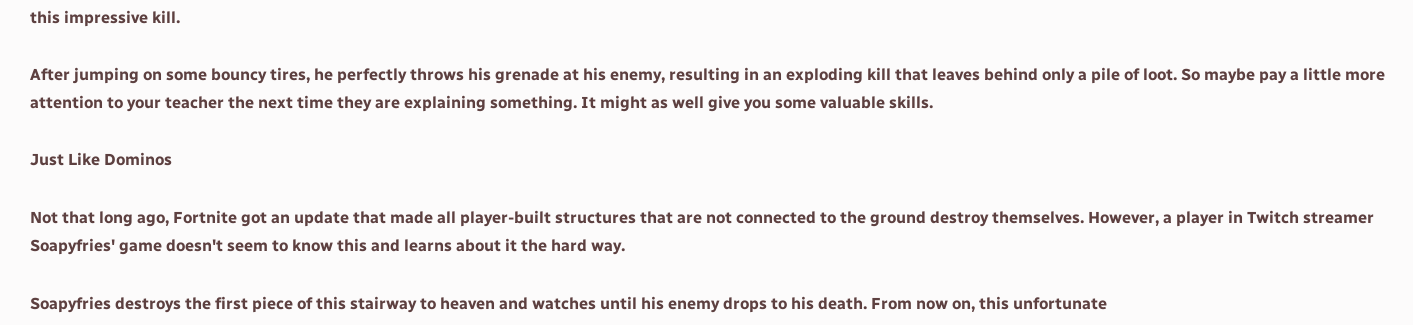this impressive kill.

After jumping on some bouncy tires, he perfectly throws his grenade at his enemy, resulting in an exploding kill that leaves behind only a pile of loot. So maybe pay a little more attention to your teacher the next time they are explaining something. It might as well give you some valuable skills.

Just Like Dominos

Not that long ago, Fortnite got an update that made all player-built structures that are not connected to the ground destroy themselves. However, a player in Twitch streamer Soapyfries' game doesn't seem to know this and learns about it the hard way.

Soapyfries destroys the first piece of this stairway to heaven and watches until his enemy drops to his death. From now on, this unfortunate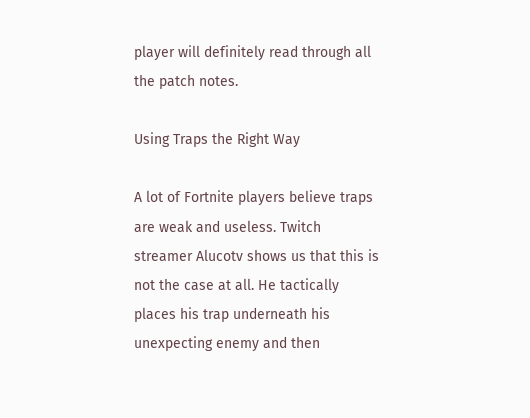player will definitely read through all the patch notes.

Using Traps the Right Way

A lot of Fortnite players believe traps are weak and useless. Twitch streamer Alucotv shows us that this is not the case at all. He tactically places his trap underneath his unexpecting enemy and then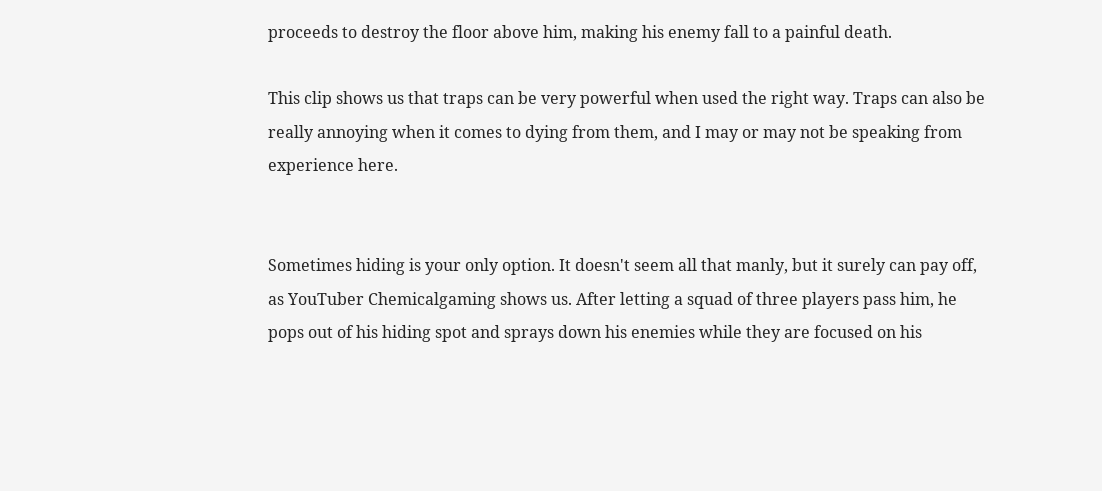proceeds to destroy the floor above him, making his enemy fall to a painful death.

This clip shows us that traps can be very powerful when used the right way. Traps can also be really annoying when it comes to dying from them, and I may or may not be speaking from experience here.


Sometimes hiding is your only option. It doesn't seem all that manly, but it surely can pay off, as YouTuber Chemicalgaming shows us. After letting a squad of three players pass him, he pops out of his hiding spot and sprays down his enemies while they are focused on his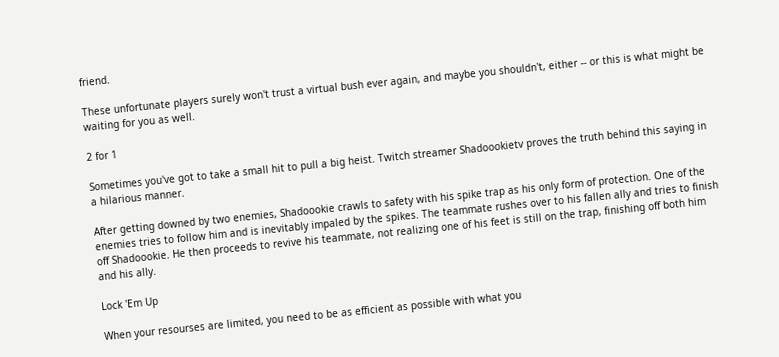friend.

These unfortunate players surely won't trust a virtual bush ever again, and maybe you shouldn't, either -- or this is what might be waiting for you as well.

2 for 1

Sometimes you've got to take a small hit to pull a big heist. Twitch streamer Shadoookietv proves the truth behind this saying in a hilarious manner.

After getting downed by two enemies, Shadoookie crawls to safety with his spike trap as his only form of protection. One of the enemies tries to follow him and is inevitably impaled by the spikes. The teammate rushes over to his fallen ally and tries to finish off Shadoookie. He then proceeds to revive his teammate, not realizing one of his feet is still on the trap, finishing off both him and his ally.

Lock 'Em Up

When your resourses are limited, you need to be as efficient as possible with what you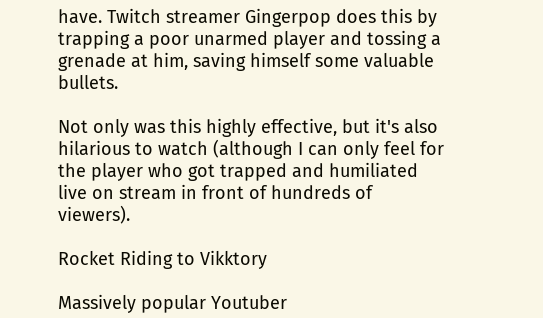have. Twitch streamer Gingerpop does this by trapping a poor unarmed player and tossing a grenade at him, saving himself some valuable bullets.

Not only was this highly effective, but it's also hilarious to watch (although I can only feel for the player who got trapped and humiliated live on stream in front of hundreds of viewers).

Rocket Riding to Vikktory

Massively popular Youtuber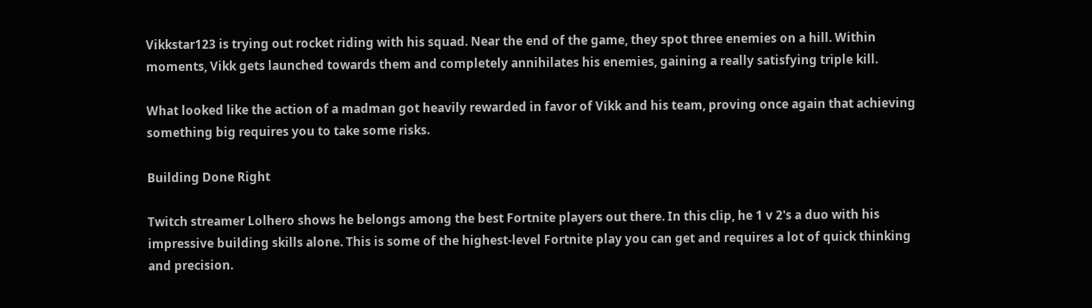Vikkstar123 is trying out rocket riding with his squad. Near the end of the game, they spot three enemies on a hill. Within moments, Vikk gets launched towards them and completely annihilates his enemies, gaining a really satisfying triple kill.

What looked like the action of a madman got heavily rewarded in favor of Vikk and his team, proving once again that achieving something big requires you to take some risks.

Building Done Right

Twitch streamer Lolhero shows he belongs among the best Fortnite players out there. In this clip, he 1 v 2's a duo with his impressive building skills alone. This is some of the highest-level Fortnite play you can get and requires a lot of quick thinking and precision.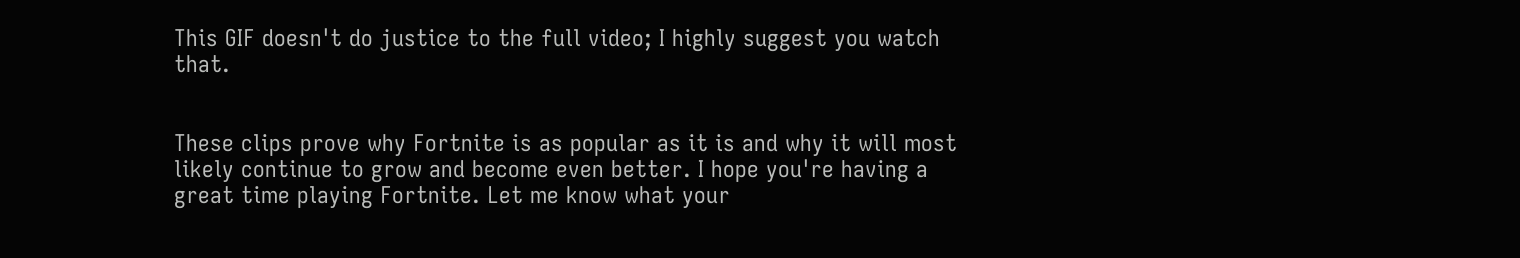This GIF doesn't do justice to the full video; I highly suggest you watch that.


These clips prove why Fortnite is as popular as it is and why it will most likely continue to grow and become even better. I hope you're having a great time playing Fortnite. Let me know what your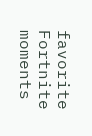favorite Fortnite moments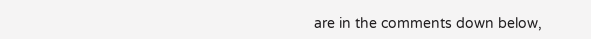are in the comments down below,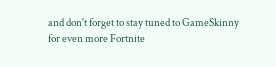and don't forget to stay tuned to GameSkinny for even more Fortnite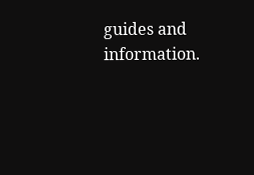guides and information.